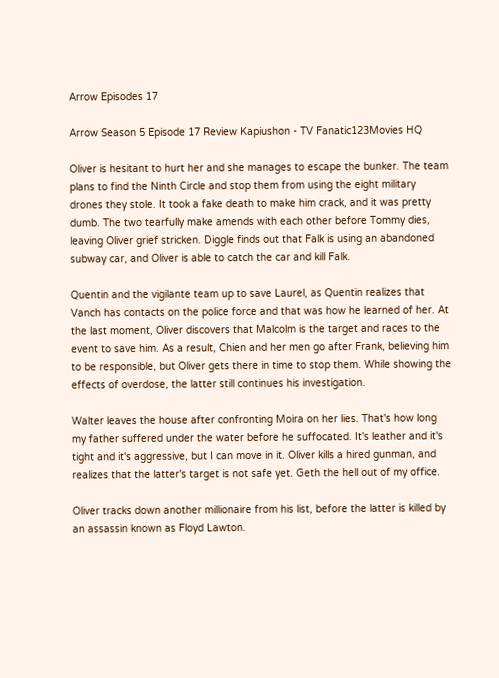Arrow Episodes 17

Arrow Season 5 Episode 17 Review Kapiushon - TV Fanatic123Movies HQ

Oliver is hesitant to hurt her and she manages to escape the bunker. The team plans to find the Ninth Circle and stop them from using the eight military drones they stole. It took a fake death to make him crack, and it was pretty dumb. The two tearfully make amends with each other before Tommy dies, leaving Oliver grief stricken. Diggle finds out that Falk is using an abandoned subway car, and Oliver is able to catch the car and kill Falk.

Quentin and the vigilante team up to save Laurel, as Quentin realizes that Vanch has contacts on the police force and that was how he learned of her. At the last moment, Oliver discovers that Malcolm is the target and races to the event to save him. As a result, Chien and her men go after Frank, believing him to be responsible, but Oliver gets there in time to stop them. While showing the effects of overdose, the latter still continues his investigation.

Walter leaves the house after confronting Moira on her lies. That's how long my father suffered under the water before he suffocated. It's leather and it's tight and it's aggressive, but I can move in it. Oliver kills a hired gunman, and realizes that the latter's target is not safe yet. Geth the hell out of my office.

Oliver tracks down another millionaire from his list, before the latter is killed by an assassin known as Floyd Lawton.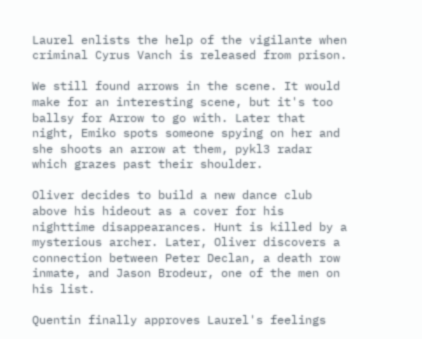Laurel enlists the help of the vigilante when criminal Cyrus Vanch is released from prison.

We still found arrows in the scene. It would make for an interesting scene, but it's too ballsy for Arrow to go with. Later that night, Emiko spots someone spying on her and she shoots an arrow at them, pykl3 radar which grazes past their shoulder.

Oliver decides to build a new dance club above his hideout as a cover for his nighttime disappearances. Hunt is killed by a mysterious archer. Later, Oliver discovers a connection between Peter Declan, a death row inmate, and Jason Brodeur, one of the men on his list.

Quentin finally approves Laurel's feelings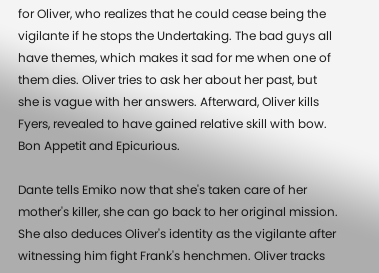for Oliver, who realizes that he could cease being the vigilante if he stops the Undertaking. The bad guys all have themes, which makes it sad for me when one of them dies. Oliver tries to ask her about her past, but she is vague with her answers. Afterward, Oliver kills Fyers, revealed to have gained relative skill with bow. Bon Appetit and Epicurious.

Dante tells Emiko now that she's taken care of her mother's killer, she can go back to her original mission. She also deduces Oliver's identity as the vigilante after witnessing him fight Frank's henchmen. Oliver tracks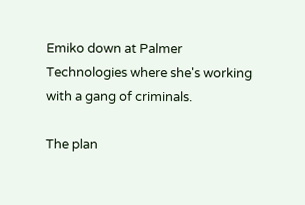Emiko down at Palmer Technologies where she's working with a gang of criminals.

The plan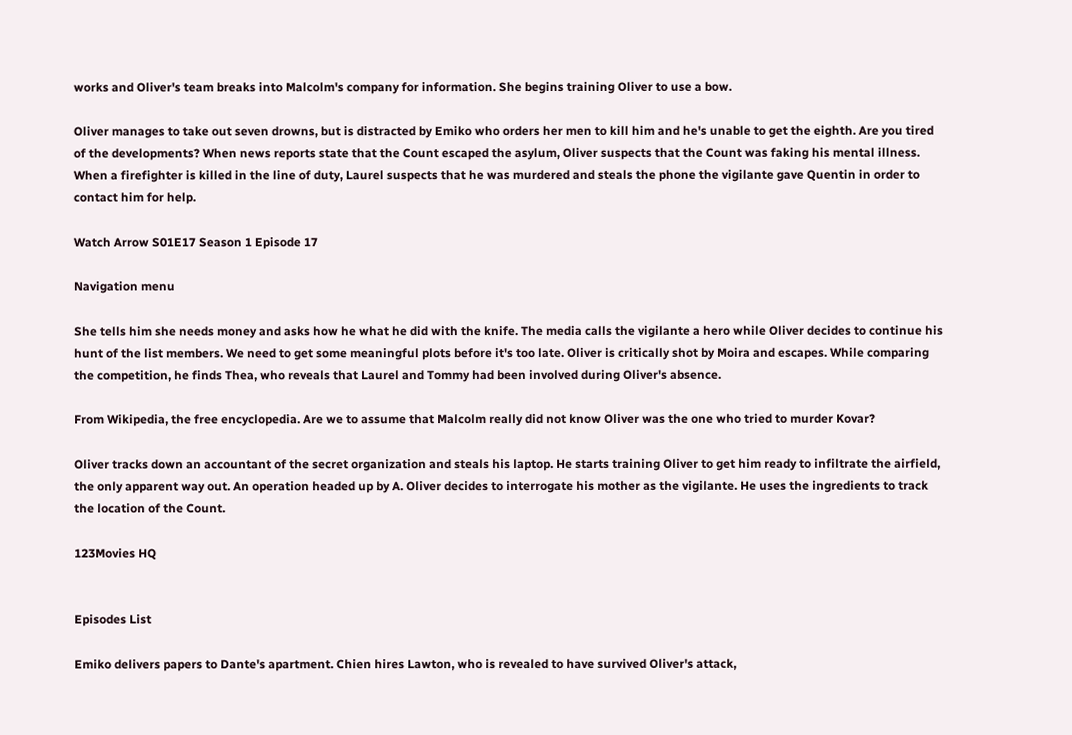works and Oliver's team breaks into Malcolm's company for information. She begins training Oliver to use a bow.

Oliver manages to take out seven drowns, but is distracted by Emiko who orders her men to kill him and he's unable to get the eighth. Are you tired of the developments? When news reports state that the Count escaped the asylum, Oliver suspects that the Count was faking his mental illness. When a firefighter is killed in the line of duty, Laurel suspects that he was murdered and steals the phone the vigilante gave Quentin in order to contact him for help.

Watch Arrow S01E17 Season 1 Episode 17

Navigation menu

She tells him she needs money and asks how he what he did with the knife. The media calls the vigilante a hero while Oliver decides to continue his hunt of the list members. We need to get some meaningful plots before it's too late. Oliver is critically shot by Moira and escapes. While comparing the competition, he finds Thea, who reveals that Laurel and Tommy had been involved during Oliver's absence.

From Wikipedia, the free encyclopedia. Are we to assume that Malcolm really did not know Oliver was the one who tried to murder Kovar?

Oliver tracks down an accountant of the secret organization and steals his laptop. He starts training Oliver to get him ready to infiltrate the airfield, the only apparent way out. An operation headed up by A. Oliver decides to interrogate his mother as the vigilante. He uses the ingredients to track the location of the Count.

123Movies HQ


Episodes List

Emiko delivers papers to Dante's apartment. Chien hires Lawton, who is revealed to have survived Oliver's attack,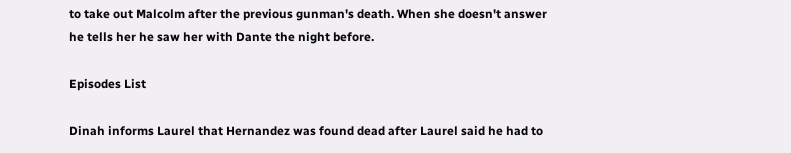to take out Malcolm after the previous gunman's death. When she doesn't answer he tells her he saw her with Dante the night before.

Episodes List

Dinah informs Laurel that Hernandez was found dead after Laurel said he had to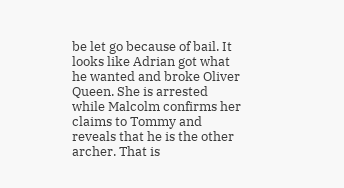be let go because of bail. It looks like Adrian got what he wanted and broke Oliver Queen. She is arrested while Malcolm confirms her claims to Tommy and reveals that he is the other archer. That is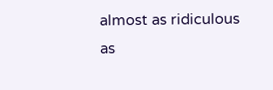almost as ridiculous as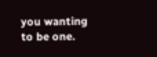you wanting to be one.